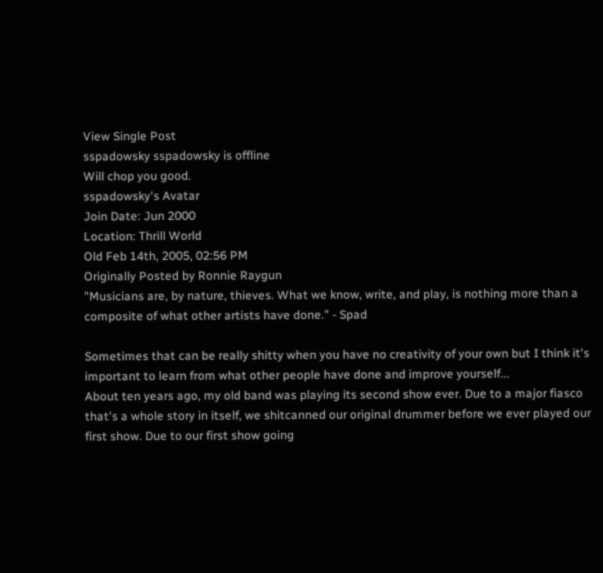View Single Post
sspadowsky sspadowsky is offline
Will chop you good.
sspadowsky's Avatar
Join Date: Jun 2000
Location: Thrill World
Old Feb 14th, 2005, 02:56 PM
Originally Posted by Ronnie Raygun
"Musicians are, by nature, thieves. What we know, write, and play, is nothing more than a composite of what other artists have done." - Spad

Sometimes that can be really shitty when you have no creativity of your own but I think it's important to learn from what other people have done and improve yourself...
About ten years ago, my old band was playing its second show ever. Due to a major fiasco that's a whole story in itself, we shitcanned our original drummer before we ever played our first show. Due to our first show going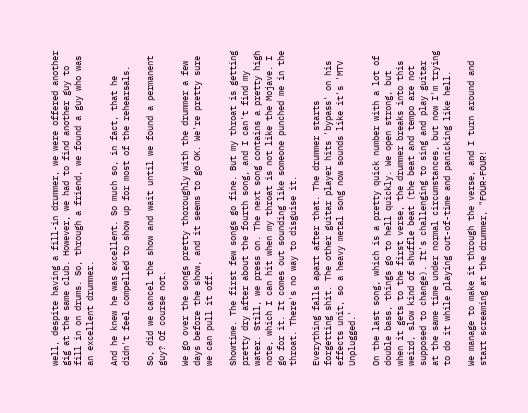well, despite having a fill-in drummer, we were offered another gig at the same club. However, we had to find another guy to fill in on drums. So, through a friend, we found a guy who was an excellent drummer.

And he knew he was excellent. So much so, in fact, that he didn't feel compelled to show up for most of the rehearsals.

So, did we cancel the show and wait until we found a permanent guy? Of course not.

We go over the songs pretty thoroughly with the drummer a few days before the show, and it seems to go OK. We're pretty sure we can pull it off.

Showtime. The first few songs go fine. But my throat is getting pretty dry after about the fourth song, and I can't find my water. Still, we press on. The next song contains a pretty high note, which I can hit when my throat is not like the Mojave. I go for it. It comes out sounding like someone punched me in the throat. There's no way to disguise it.

Everything falls apart after that. The drummer starts forgetting shit. The other guitar player hits 'bypass' on his effects unit, so a heavy metal song now sounds like it's 'MTV Unplugged.'

On the last song, which is a pretty quick number with a lot of double bass, things go to hell quickly. We open strong, but when it gets to the first verse, the drummer breaks into this weird, slow kind of shuffle beat (the beat and tempo are not supposed to change). It's challenging to sing and play guitar at the same time under normal circumstances, but now I'm trying to do it while playing out-of-time and panicking like hell.

We manage to make it through the verse, and I turn around and start screaming at the drummer, "FOUR-FOUR!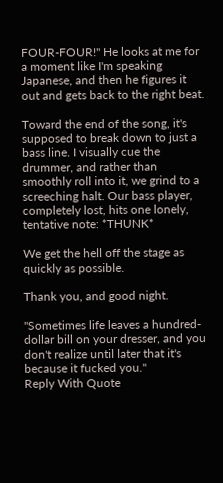FOUR-FOUR!" He looks at me for a moment like I'm speaking Japanese, and then he figures it out and gets back to the right beat.

Toward the end of the song, it's supposed to break down to just a bass line. I visually cue the drummer, and rather than smoothly roll into it, we grind to a screeching halt. Our bass player, completely lost, hits one lonely, tentative note: *THUNK*

We get the hell off the stage as quickly as possible.

Thank you, and good night.

"Sometimes life leaves a hundred-dollar bill on your dresser, and you don't realize until later that it's because it fucked you."
Reply With Quote